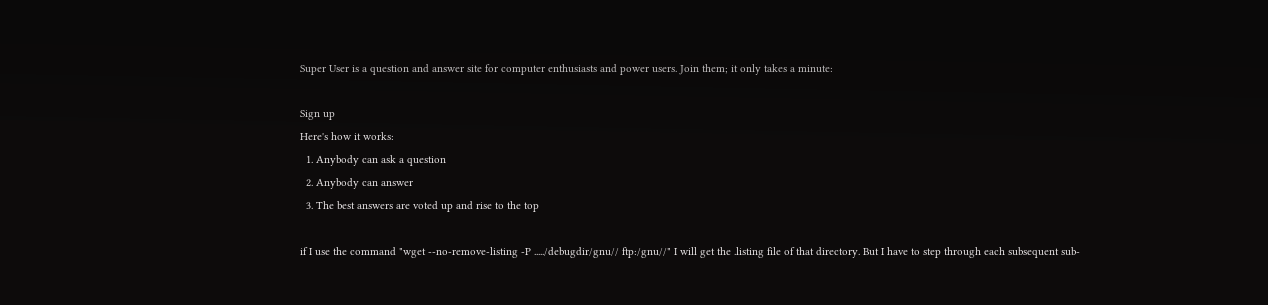Super User is a question and answer site for computer enthusiasts and power users. Join them; it only takes a minute:

Sign up
Here's how it works:
  1. Anybody can ask a question
  2. Anybody can answer
  3. The best answers are voted up and rise to the top

if I use the command "wget --no-remove-listing -P ...../debugdir/gnu// ftp:/gnu//" I will get the .listing file of that directory. But I have to step through each subsequent sub-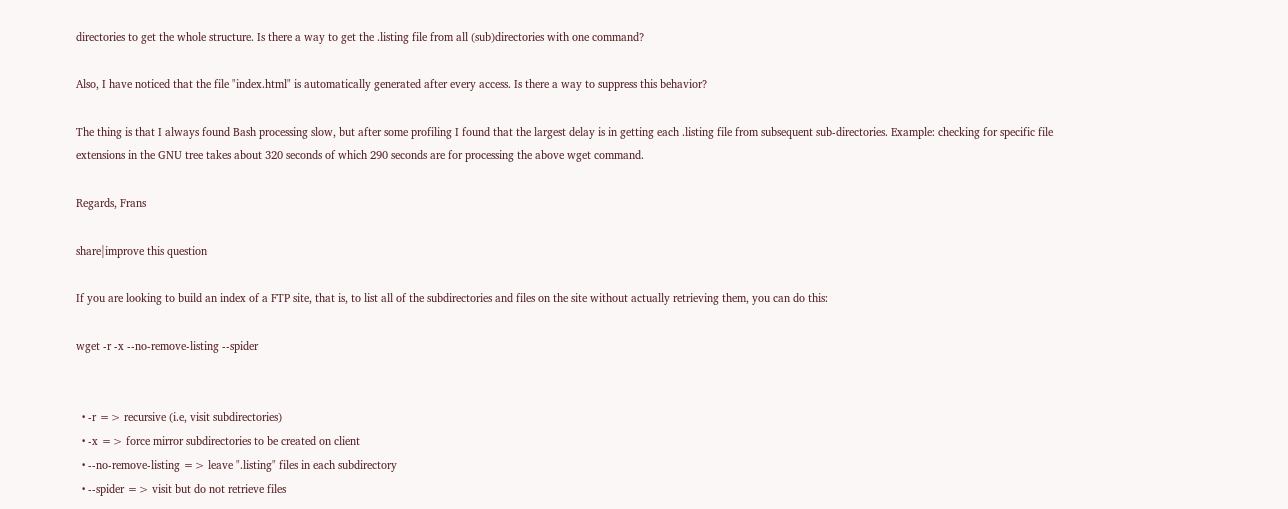directories to get the whole structure. Is there a way to get the .listing file from all (sub)directories with one command?

Also, I have noticed that the file "index.html" is automatically generated after every access. Is there a way to suppress this behavior?

The thing is that I always found Bash processing slow, but after some profiling I found that the largest delay is in getting each .listing file from subsequent sub-directories. Example: checking for specific file extensions in the GNU tree takes about 320 seconds of which 290 seconds are for processing the above wget command.

Regards, Frans

share|improve this question

If you are looking to build an index of a FTP site, that is, to list all of the subdirectories and files on the site without actually retrieving them, you can do this:

wget -r -x --no-remove-listing --spider


  • -r => recursive (i.e, visit subdirectories)
  • -x => force mirror subdirectories to be created on client
  • --no-remove-listing => leave ".listing" files in each subdirectory
  • --spider => visit but do not retrieve files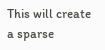This will create a sparse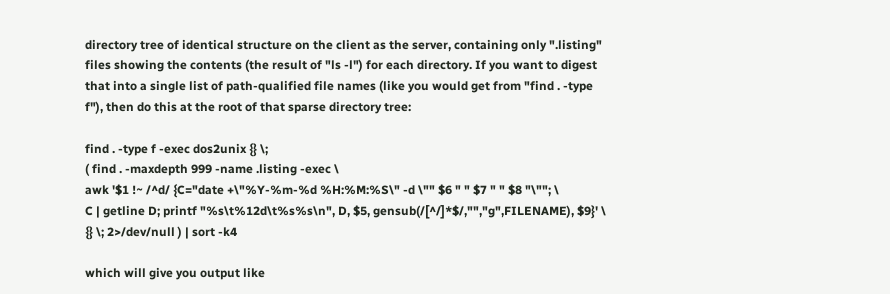directory tree of identical structure on the client as the server, containing only ".listing" files showing the contents (the result of "ls -l") for each directory. If you want to digest that into a single list of path-qualified file names (like you would get from "find . -type f"), then do this at the root of that sparse directory tree:

find . -type f -exec dos2unix {} \;
( find . -maxdepth 999 -name .listing -exec \
awk '$1 !~ /^d/ {C="date +\"%Y-%m-%d %H:%M:%S\" -d \"" $6 " " $7 " " $8 "\""; \
C | getline D; printf "%s\t%12d\t%s%s\n", D, $5, gensub(/[^/]*$/,"","g",FILENAME), $9}' \
{} \; 2>/dev/null ) | sort -k4

which will give you output like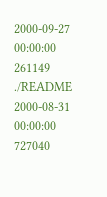2000-09-27 00:00:00       261149    ./README
2000-08-31 00:00:00       727040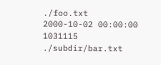./foo.txt
2000-10-02 00:00:00      1031115    ./subdir/bar.txt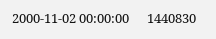2000-11-02 00:00:00      1440830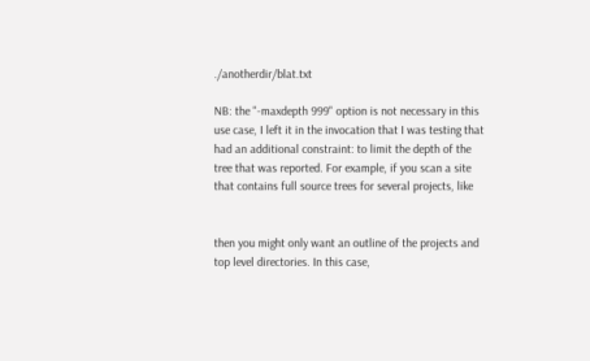./anotherdir/blat.txt

NB: the "-maxdepth 999" option is not necessary in this use case, I left it in the invocation that I was testing that had an additional constraint: to limit the depth of the tree that was reported. For example, if you scan a site that contains full source trees for several projects, like


then you might only want an outline of the projects and top level directories. In this case,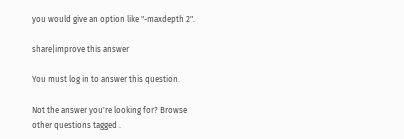you would give an option like "-maxdepth 2".

share|improve this answer

You must log in to answer this question.

Not the answer you're looking for? Browse other questions tagged .